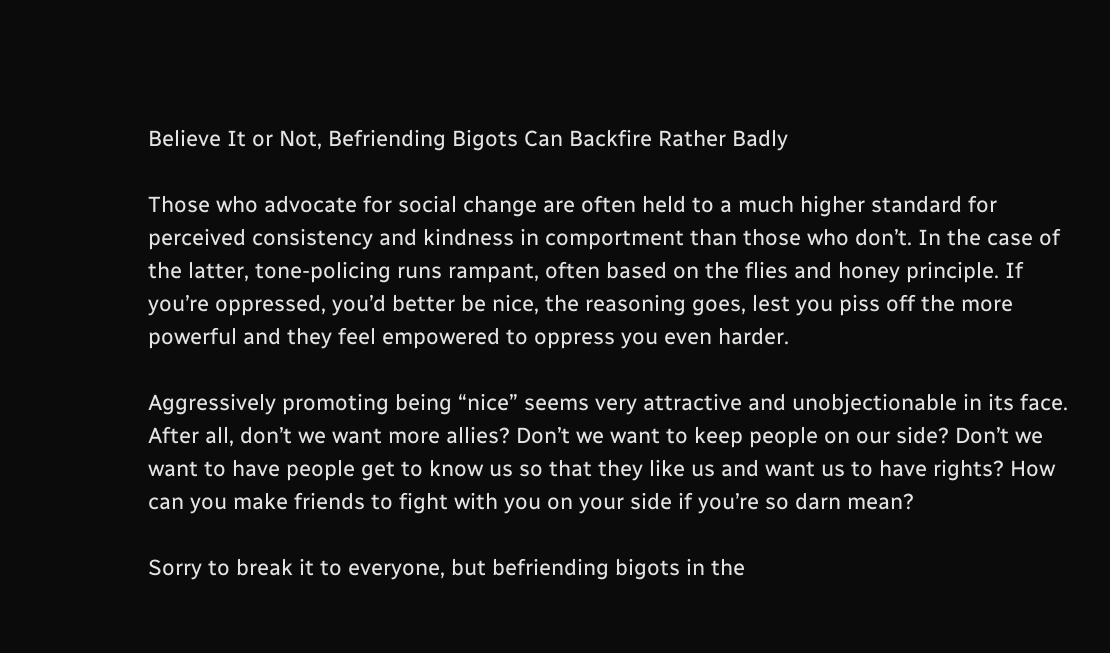Believe It or Not, Befriending Bigots Can Backfire Rather Badly

Those who advocate for social change are often held to a much higher standard for perceived consistency and kindness in comportment than those who don’t. In the case of the latter, tone-policing runs rampant, often based on the flies and honey principle. If you’re oppressed, you’d better be nice, the reasoning goes, lest you piss off the more powerful and they feel empowered to oppress you even harder.

Aggressively promoting being “nice” seems very attractive and unobjectionable in its face. After all, don’t we want more allies? Don’t we want to keep people on our side? Don’t we want to have people get to know us so that they like us and want us to have rights? How can you make friends to fight with you on your side if you’re so darn mean?

Sorry to break it to everyone, but befriending bigots in the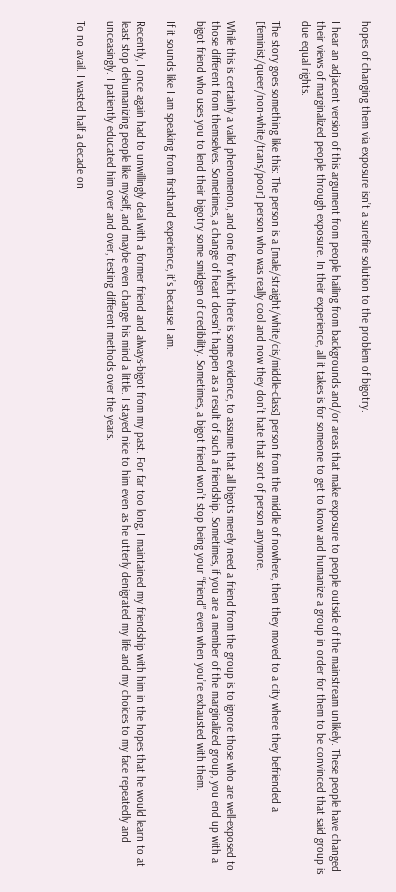hopes of changing them via exposure isn’t a surefire solution to the problem of bigotry.

I hear an adjacent version of this argument from people hailing from backgrounds and/or areas that make exposure to people outside of the mainstream unlikely. These people have changed their views of marginalized people through exposure. In their experience, all it takes is for someone to get to know and humanize a group in order for them to be convinced that said group is due equal rights.

The story goes something like this: The person is a [male/straight/white/cis/middle-class] person from the middle of nowhere, then they moved to a city where they befriended a [feminist/queer/non-white/trans/poor] person who was really cool and now they don’t hate that sort of person anymore.

While this is certainly a valid phenomenon, and one for which there is some evidence, to assume that all bigots merely need a friend from the group is to ignore those who are well-exposed to those different from themselves. Sometimes, a change of heart doesn’t happen as a result of such a friendship. Sometimes, if you are a member of the marginalized group, you end up with a bigot friend who uses you to lend their bigotry some smidgen of credibility. Sometimes, a bigot friend won’t stop being your “friend” even when you’re exhausted with them.

If it sounds like I am speaking from firsthand experience, it’s because I am.

Recently, I once again had to unwillingly deal with a former friend and always-bigot from my past. For far too long, I maintained my friendship with him in the hopes that he would learn to at least stop dehumanizing people like myself, and maybe even change his mind a little. I stayed nice to him even as he utterly denigrated my life and my choices to my face repeatedly and unceasingly. I patiently educated him over and over, testing different methods over the years.

To no avail. I wasted half a decade on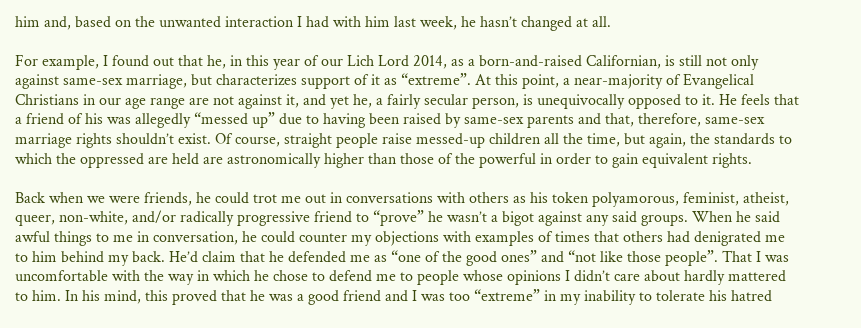him and, based on the unwanted interaction I had with him last week, he hasn’t changed at all.

For example, I found out that he, in this year of our Lich Lord 2014, as a born-and-raised Californian, is still not only against same-sex marriage, but characterizes support of it as “extreme”. At this point, a near-majority of Evangelical Christians in our age range are not against it, and yet he, a fairly secular person, is unequivocally opposed to it. He feels that a friend of his was allegedly “messed up” due to having been raised by same-sex parents and that, therefore, same-sex marriage rights shouldn’t exist. Of course, straight people raise messed-up children all the time, but again, the standards to which the oppressed are held are astronomically higher than those of the powerful in order to gain equivalent rights.

Back when we were friends, he could trot me out in conversations with others as his token polyamorous, feminist, atheist, queer, non-white, and/or radically progressive friend to “prove” he wasn’t a bigot against any said groups. When he said awful things to me in conversation, he could counter my objections with examples of times that others had denigrated me to him behind my back. He’d claim that he defended me as “one of the good ones” and “not like those people”. That I was uncomfortable with the way in which he chose to defend me to people whose opinions I didn’t care about hardly mattered to him. In his mind, this proved that he was a good friend and I was too “extreme” in my inability to tolerate his hatred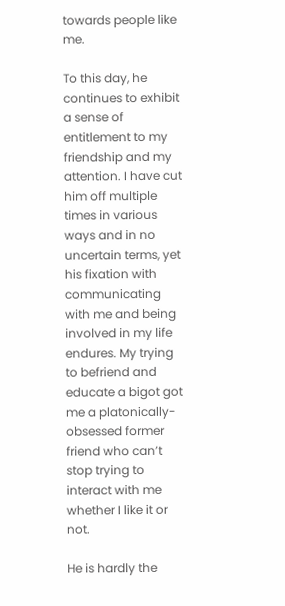towards people like me.

To this day, he continues to exhibit a sense of entitlement to my friendship and my attention. I have cut him off multiple times in various ways and in no uncertain terms, yet his fixation with communicating with me and being involved in my life endures. My trying to befriend and educate a bigot got me a platonically-obsessed former friend who can’t stop trying to interact with me whether I like it or not.

He is hardly the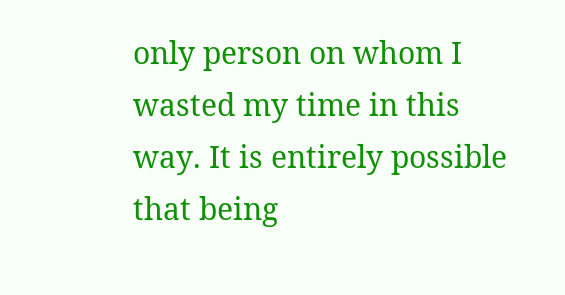only person on whom I wasted my time in this way. It is entirely possible that being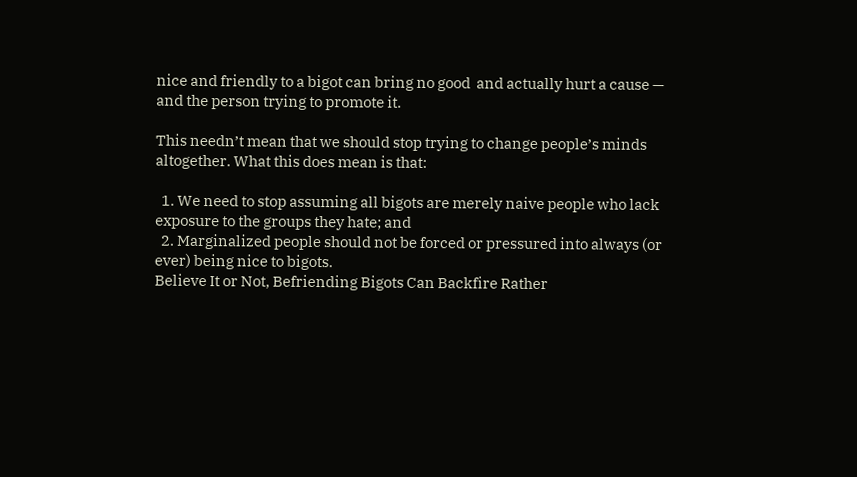nice and friendly to a bigot can bring no good  and actually hurt a cause — and the person trying to promote it.

This needn’t mean that we should stop trying to change people’s minds altogether. What this does mean is that:

  1. We need to stop assuming all bigots are merely naive people who lack exposure to the groups they hate; and
  2. Marginalized people should not be forced or pressured into always (or ever) being nice to bigots.
Believe It or Not, Befriending Bigots Can Backfire Rather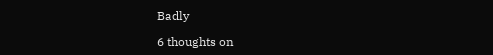Badly

6 thoughts on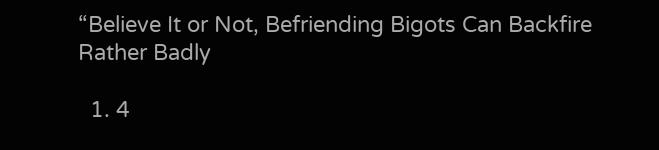“Believe It or Not, Befriending Bigots Can Backfire Rather Badly

  1. 4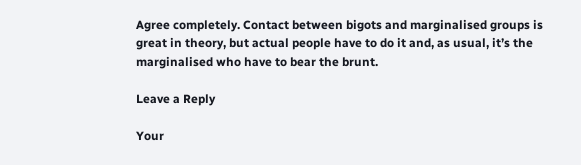Agree completely. Contact between bigots and marginalised groups is great in theory, but actual people have to do it and, as usual, it’s the marginalised who have to bear the brunt.

Leave a Reply

Your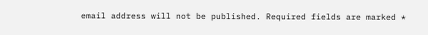email address will not be published. Required fields are marked *